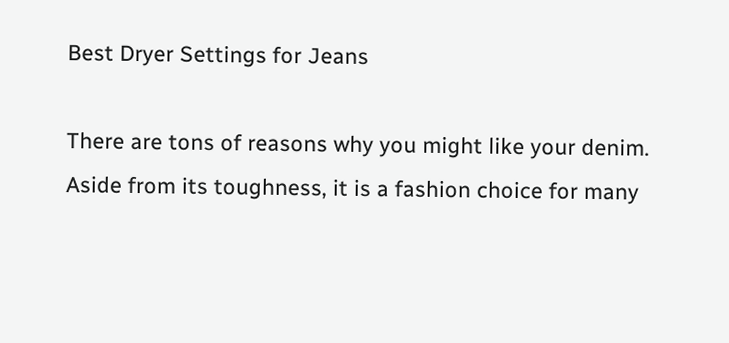Best Dryer Settings for Jeans

There are tons of reasons why you might like your denim. Aside from its toughness, it is a fashion choice for many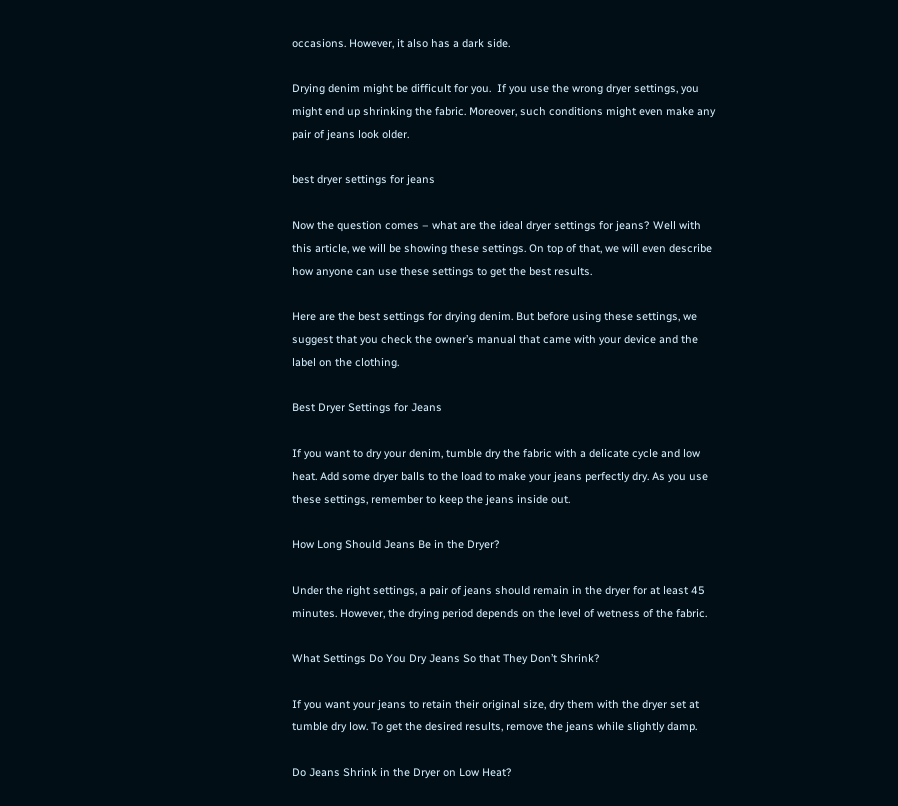occasions. However, it also has a dark side.

Drying denim might be difficult for you.  If you use the wrong dryer settings, you might end up shrinking the fabric. Moreover, such conditions might even make any pair of jeans look older.

best dryer settings for jeans

Now the question comes – what are the ideal dryer settings for jeans? Well with this article, we will be showing these settings. On top of that, we will even describe how anyone can use these settings to get the best results.

Here are the best settings for drying denim. But before using these settings, we suggest that you check the owner’s manual that came with your device and the label on the clothing.

Best Dryer Settings for Jeans

If you want to dry your denim, tumble dry the fabric with a delicate cycle and low heat. Add some dryer balls to the load to make your jeans perfectly dry. As you use these settings, remember to keep the jeans inside out.

How Long Should Jeans Be in the Dryer?

Under the right settings, a pair of jeans should remain in the dryer for at least 45 minutes. However, the drying period depends on the level of wetness of the fabric.

What Settings Do You Dry Jeans So that They Don’t Shrink?

If you want your jeans to retain their original size, dry them with the dryer set at tumble dry low. To get the desired results, remove the jeans while slightly damp.

Do Jeans Shrink in the Dryer on Low Heat?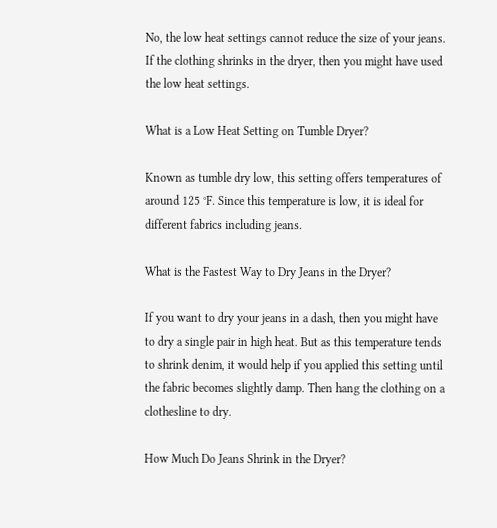No, the low heat settings cannot reduce the size of your jeans. If the clothing shrinks in the dryer, then you might have used the low heat settings.

What is a Low Heat Setting on Tumble Dryer?

Known as tumble dry low, this setting offers temperatures of around 125 °F. Since this temperature is low, it is ideal for different fabrics including jeans.

What is the Fastest Way to Dry Jeans in the Dryer?

If you want to dry your jeans in a dash, then you might have to dry a single pair in high heat. But as this temperature tends to shrink denim, it would help if you applied this setting until the fabric becomes slightly damp. Then hang the clothing on a clothesline to dry.

How Much Do Jeans Shrink in the Dryer?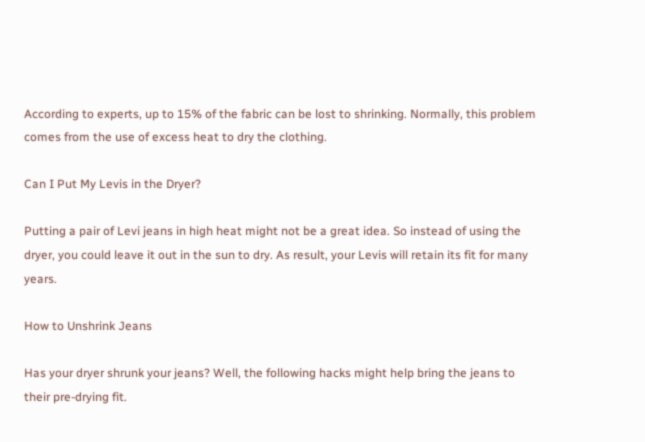According to experts, up to 15% of the fabric can be lost to shrinking. Normally, this problem comes from the use of excess heat to dry the clothing.

Can I Put My Levis in the Dryer?

Putting a pair of Levi jeans in high heat might not be a great idea. So instead of using the dryer, you could leave it out in the sun to dry. As result, your Levis will retain its fit for many years.

How to Unshrink Jeans

Has your dryer shrunk your jeans? Well, the following hacks might help bring the jeans to their pre-drying fit.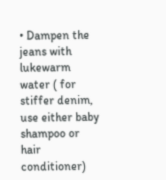• Dampen the jeans with lukewarm water ( for stiffer denim, use either baby shampoo or hair conditioner)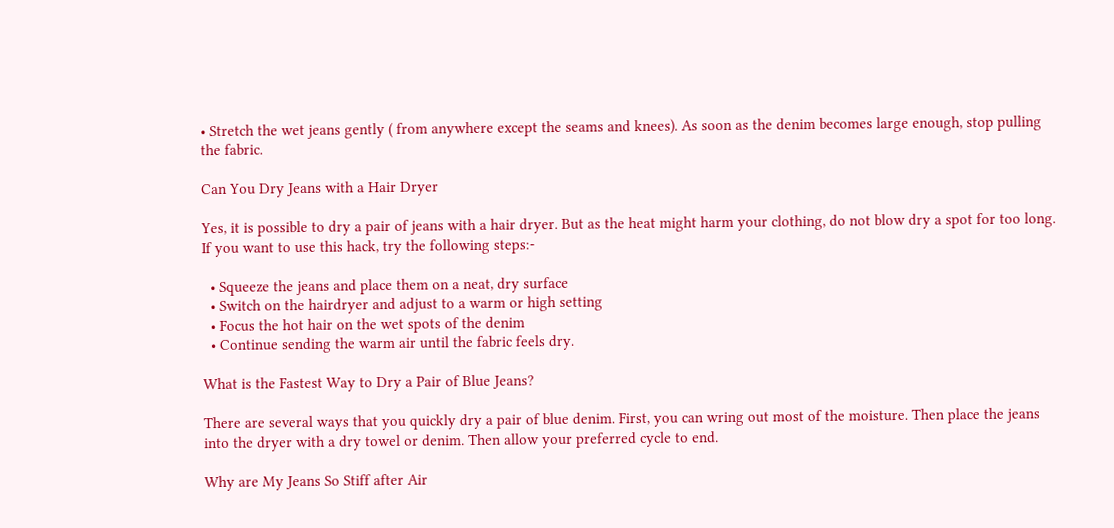• Stretch the wet jeans gently ( from anywhere except the seams and knees). As soon as the denim becomes large enough, stop pulling the fabric.

Can You Dry Jeans with a Hair Dryer

Yes, it is possible to dry a pair of jeans with a hair dryer. But as the heat might harm your clothing, do not blow dry a spot for too long. If you want to use this hack, try the following steps:-

  • Squeeze the jeans and place them on a neat, dry surface
  • Switch on the hairdryer and adjust to a warm or high setting
  • Focus the hot hair on the wet spots of the denim
  • Continue sending the warm air until the fabric feels dry.

What is the Fastest Way to Dry a Pair of Blue Jeans?

There are several ways that you quickly dry a pair of blue denim. First, you can wring out most of the moisture. Then place the jeans into the dryer with a dry towel or denim. Then allow your preferred cycle to end.

Why are My Jeans So Stiff after Air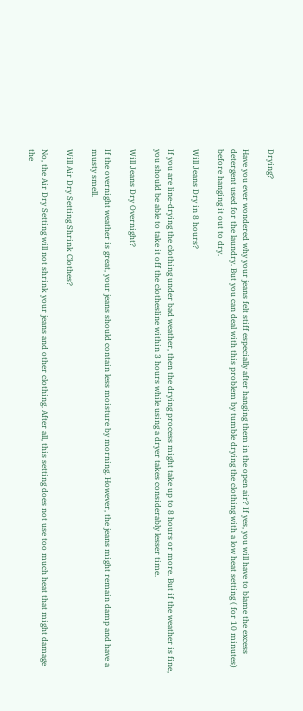Drying?

Have you ever wondered why your jeans felt stiff especially after hanging them in the open air? If yes, you will have to blame the excess detergent used for the laundry. But you can deal with this problem by tumble drying the clothing with a low heat setting ( for 10 minutes) before hanging it out to dry.

Will Jeans Dry in 8 hours?

If you are line-drying the clothing under bad weather, then the drying process might take up to 8 hours or more. But if the weather is fine, you should be able to take it off the clothesline within 3 hours while using a dryer takes considerably lesser time.

Will Jeans Dry Overnight?

If the overnight weather is great, your jeans should contain less moisture by morning. However, the jeans might remain damp and have a musty smell.

Will Air Dry Setting Shrink Clothes?

No, the Air Dry Setting will not shrink your jeans and other clothing. After all, this setting does not use too much heat that might damage the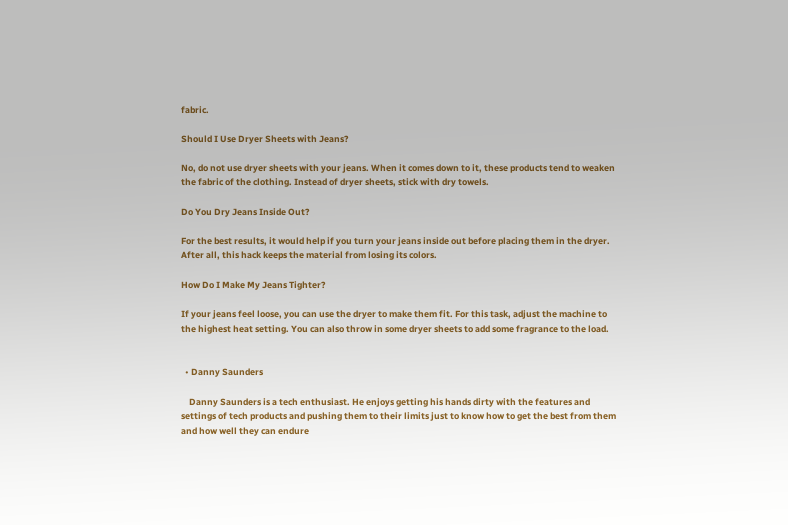fabric.

Should I Use Dryer Sheets with Jeans?

No, do not use dryer sheets with your jeans. When it comes down to it, these products tend to weaken the fabric of the clothing. Instead of dryer sheets, stick with dry towels.

Do You Dry Jeans Inside Out?

For the best results, it would help if you turn your jeans inside out before placing them in the dryer. After all, this hack keeps the material from losing its colors.

How Do I Make My Jeans Tighter?

If your jeans feel loose, you can use the dryer to make them fit. For this task, adjust the machine to the highest heat setting. You can also throw in some dryer sheets to add some fragrance to the load.


  • Danny Saunders

    Danny Saunders is a tech enthusiast. He enjoys getting his hands dirty with the features and settings of tech products and pushing them to their limits just to know how to get the best from them and how well they can endure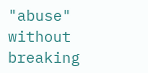"abuse" without breaking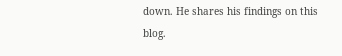down. He shares his findings on this blog.